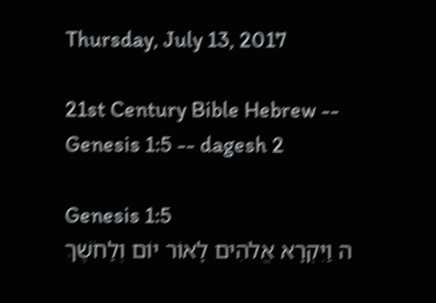Thursday, July 13, 2017

21st Century Bible Hebrew -- Genesis 1:5 -- dagesh 2

Genesis 1:5
ה וַיִּקְרָא אֱלֹהִים לָאוֹר יוֹם וְלַחֹשֶׁךְ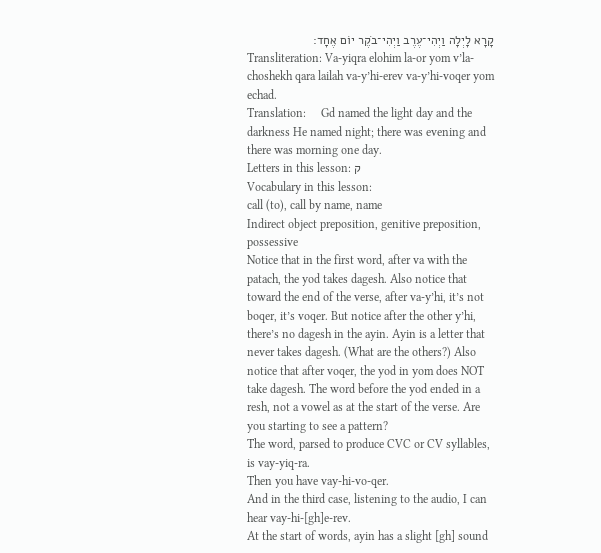קָרָא לָיְלָה וַיְהִי־עֶרֶב וַיְהִי־בֹקֶר יוֹם אֶחָד:
Transliteration: Va-yiqra elohim la-or yom v’la-choshekh qara lailah va-y’hi-erev va-y’hi-voqer yom echad.
Translation:     Gd named the light day and the darkness He named night; there was evening and there was morning one day.
Letters in this lesson: ק
Vocabulary in this lesson:
call (to), call by name, name
Indirect object preposition, genitive preposition, possessive
Notice that in the first word, after va with the patach, the yod takes dagesh. Also notice that toward the end of the verse, after va-y’hi, it’s not boqer, it’s voqer. But notice after the other y’hi, there’s no dagesh in the ayin. Ayin is a letter that never takes dagesh. (What are the others?) Also notice that after voqer, the yod in yom does NOT take dagesh. The word before the yod ended in a resh, not a vowel as at the start of the verse. Are you starting to see a pattern?
The word, parsed to produce CVC or CV syllables, is vay-yiq-ra.
Then you have vay-hi-vo-qer.
And in the third case, listening to the audio, I can hear vay-hi-[gh]e-rev.
At the start of words, ayin has a slight [gh] sound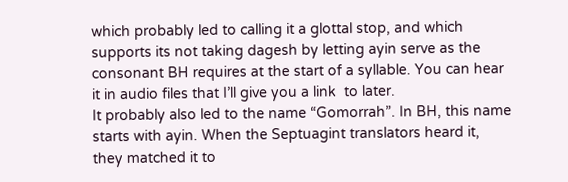which probably led to calling it a glottal stop, and which supports its not taking dagesh by letting ayin serve as the consonant BH requires at the start of a syllable. You can hear it in audio files that I’ll give you a link  to later.
It probably also led to the name “Gomorrah”. In BH, this name starts with ayin. When the Septuagint translators heard it, they matched it to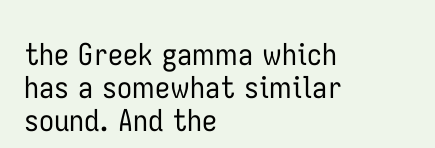the Greek gamma which has a somewhat similar sound. And the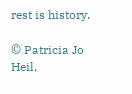rest is history.

© Patricia Jo Heil,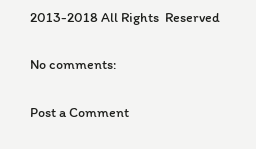2013-2018 All Rights  Reserved

No comments:

Post a Comment